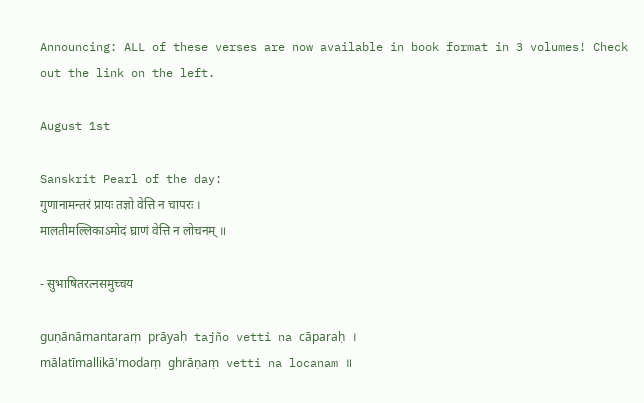Announcing: ALL of these verses are now available in book format in 3 volumes! Check out the link on the left.

August 1st

Sanskrit Pearl of the day:
गुणानामन्तरं प्रायः तज्ञो वेत्ति न चापरः ।
मालतीमल्लिकाऽमोदं घ्राणं वेत्ति न लोचनम् ॥

- सुभाषितरत्नसमुच्चय

guṇānāmantaraṃ prāyaḥ tajño vetti na cāparaḥ ।
mālatīmallikā'modaṃ ghrāṇaṃ vetti na locanam ॥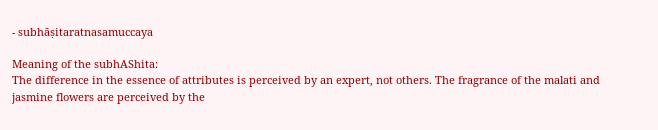- subhāṣitaratnasamuccaya

Meaning of the subhAShita:
The difference in the essence of attributes is perceived by an expert, not others. The fragrance of the malati and jasmine flowers are perceived by the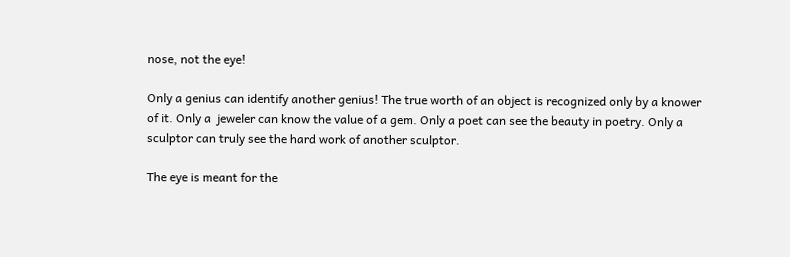nose, not the eye!

Only a genius can identify another genius! The true worth of an object is recognized only by a knower of it. Only a  jeweler can know the value of a gem. Only a poet can see the beauty in poetry. Only a sculptor can truly see the hard work of another sculptor.

The eye is meant for the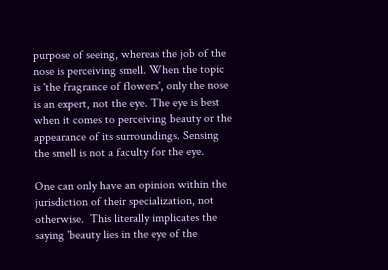purpose of seeing, whereas the job of the nose is perceiving smell. When the topic is 'the fragrance of flowers', only the nose is an expert, not the eye. The eye is best when it comes to perceiving beauty or the appearance of its surroundings. Sensing the smell is not a faculty for the eye.

One can only have an opinion within the jurisdiction of their specialization, not otherwise.  This literally implicates the saying 'beauty lies in the eye of the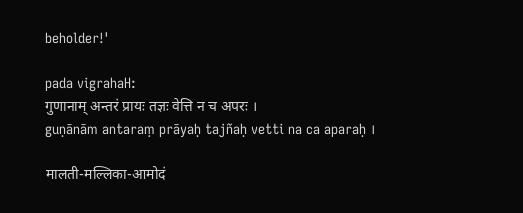beholder!'

pada vigrahaH:
गुणानाम् अन्तरं प्रायः तज्ञः वेत्ति न च अपरः ।
guṇānām antaraṃ prāyaḥ tajñaḥ vetti na ca aparaḥ ।

मालती-मल्लिका-आमोदं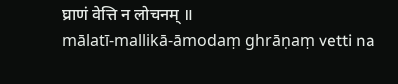घ्राणं वेत्ति न लोचनम् ॥
mālatī-mallikā-āmodaṃ ghrāṇaṃ vetti na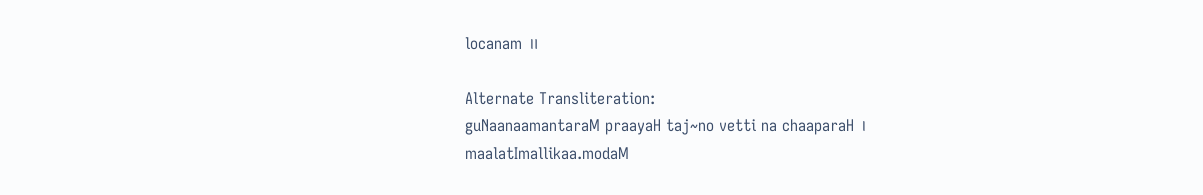locanam ॥

Alternate Transliteration:
guNaanaamantaraM praayaH taj~no vetti na chaaparaH ।
maalatImallikaa.modaM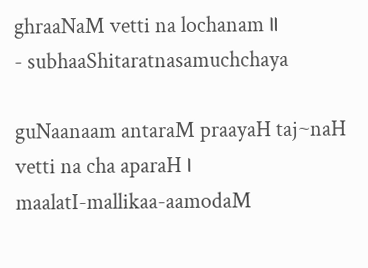ghraaNaM vetti na lochanam ॥
- subhaaShitaratnasamuchchaya

guNaanaam antaraM praayaH taj~naH vetti na cha aparaH ।
maalatI-mallikaa-aamodaM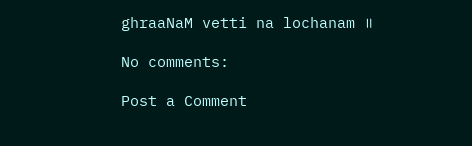ghraaNaM vetti na lochanam ॥

No comments:

Post a Comment